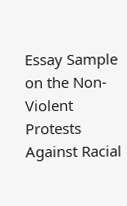Essay Sample on the Non-Violent Protests Against Racial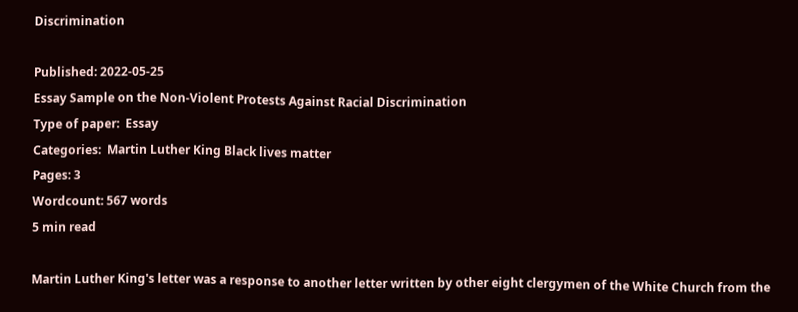Discrimination

Published: 2022-05-25
Essay Sample on the Non-Violent Protests Against Racial Discrimination
Type of paper:  Essay
Categories:  Martin Luther King Black lives matter
Pages: 3
Wordcount: 567 words
5 min read

Martin Luther King's letter was a response to another letter written by other eight clergymen of the White Church from the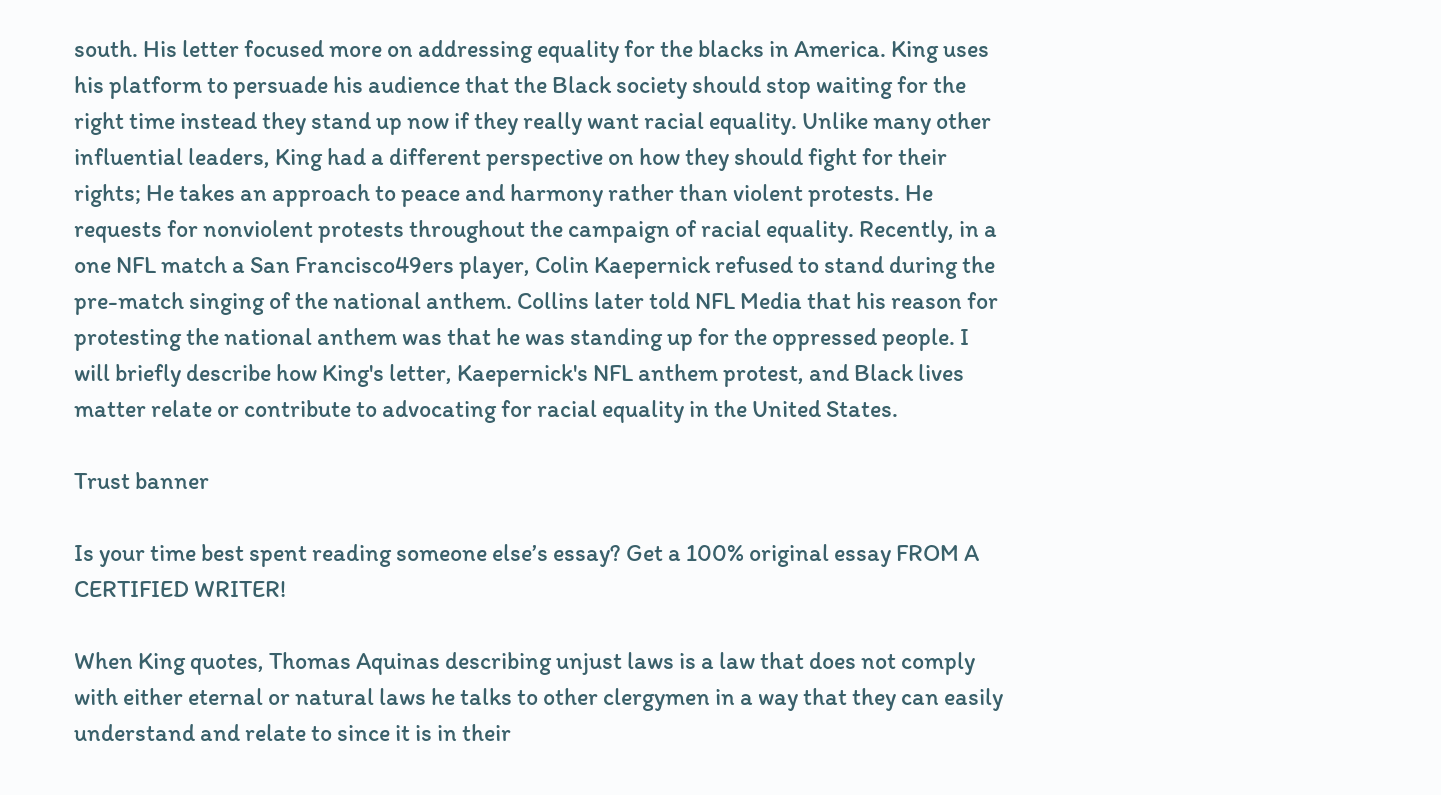south. His letter focused more on addressing equality for the blacks in America. King uses his platform to persuade his audience that the Black society should stop waiting for the right time instead they stand up now if they really want racial equality. Unlike many other influential leaders, King had a different perspective on how they should fight for their rights; He takes an approach to peace and harmony rather than violent protests. He requests for nonviolent protests throughout the campaign of racial equality. Recently, in a one NFL match a San Francisco49ers player, Colin Kaepernick refused to stand during the pre-match singing of the national anthem. Collins later told NFL Media that his reason for protesting the national anthem was that he was standing up for the oppressed people. I will briefly describe how King's letter, Kaepernick's NFL anthem protest, and Black lives matter relate or contribute to advocating for racial equality in the United States.

Trust banner

Is your time best spent reading someone else’s essay? Get a 100% original essay FROM A CERTIFIED WRITER!

When King quotes, Thomas Aquinas describing unjust laws is a law that does not comply with either eternal or natural laws he talks to other clergymen in a way that they can easily understand and relate to since it is in their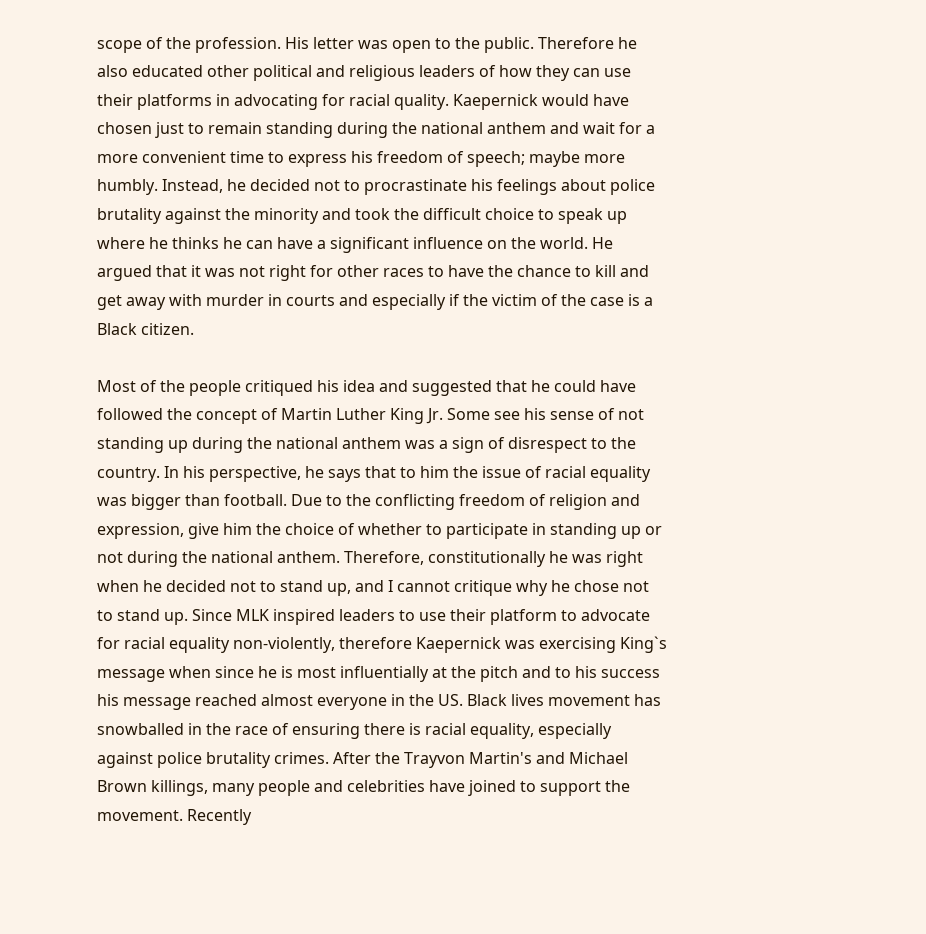scope of the profession. His letter was open to the public. Therefore he also educated other political and religious leaders of how they can use their platforms in advocating for racial quality. Kaepernick would have chosen just to remain standing during the national anthem and wait for a more convenient time to express his freedom of speech; maybe more humbly. Instead, he decided not to procrastinate his feelings about police brutality against the minority and took the difficult choice to speak up where he thinks he can have a significant influence on the world. He argued that it was not right for other races to have the chance to kill and get away with murder in courts and especially if the victim of the case is a Black citizen.

Most of the people critiqued his idea and suggested that he could have followed the concept of Martin Luther King Jr. Some see his sense of not standing up during the national anthem was a sign of disrespect to the country. In his perspective, he says that to him the issue of racial equality was bigger than football. Due to the conflicting freedom of religion and expression, give him the choice of whether to participate in standing up or not during the national anthem. Therefore, constitutionally he was right when he decided not to stand up, and I cannot critique why he chose not to stand up. Since MLK inspired leaders to use their platform to advocate for racial equality non-violently, therefore Kaepernick was exercising King`s message when since he is most influentially at the pitch and to his success his message reached almost everyone in the US. Black lives movement has snowballed in the race of ensuring there is racial equality, especially against police brutality crimes. After the Trayvon Martin's and Michael Brown killings, many people and celebrities have joined to support the movement. Recently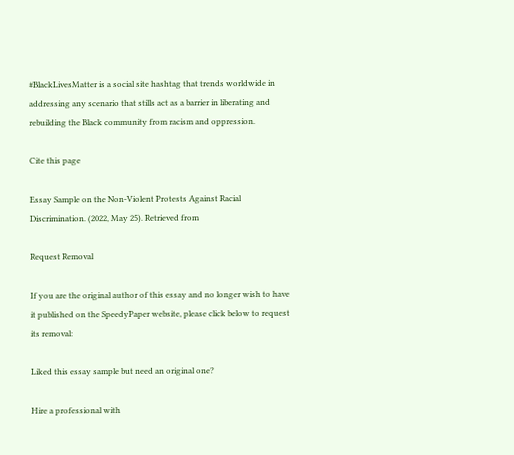#BlackLivesMatter is a social site hashtag that trends worldwide in addressing any scenario that stills act as a barrier in liberating and rebuilding the Black community from racism and oppression.

Cite this page

Essay Sample on the Non-Violent Protests Against Racial Discrimination. (2022, May 25). Retrieved from

Request Removal

If you are the original author of this essay and no longer wish to have it published on the SpeedyPaper website, please click below to request its removal:

Liked this essay sample but need an original one?

Hire a professional with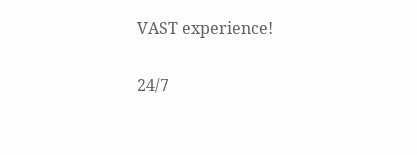VAST experience!

24/7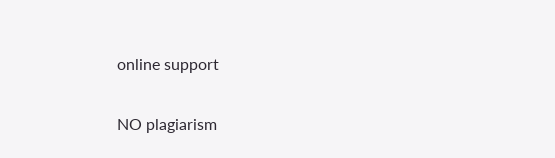online support

NO plagiarism